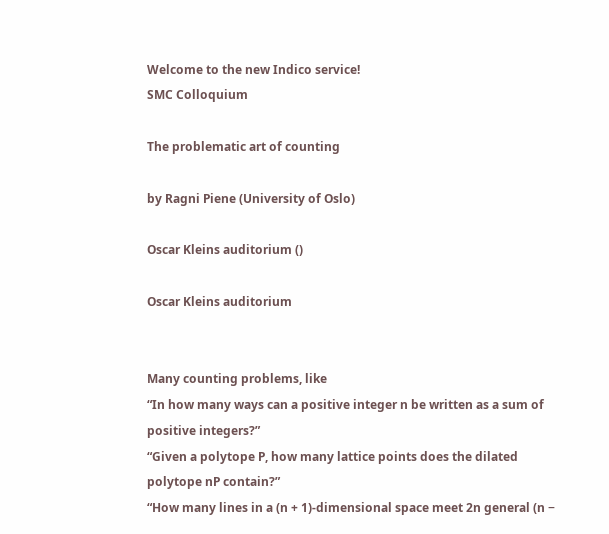Welcome to the new Indico service!
SMC Colloquium

The problematic art of counting

by Ragni Piene (University of Oslo)

Oscar Kleins auditorium ()

Oscar Kleins auditorium


Many counting problems, like
“In how many ways can a positive integer n be written as a sum of positive integers?”
“Given a polytope P, how many lattice points does the dilated polytope nP contain?”
“How many lines in a (n + 1)-dimensional space meet 2n general (n −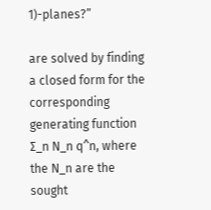1)-planes?”

are solved by finding a closed form for the corresponding generating function ∑_n N_n q^n, where the N_n are the sought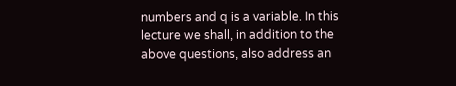numbers and q is a variable. In this lecture we shall, in addition to the above questions, also address an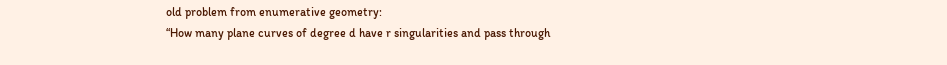old problem from enumerative geometry:
“How many plane curves of degree d have r singularities and pass through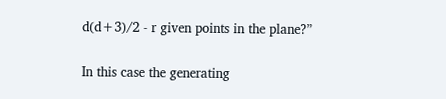d(d+3)/2 - r given points in the plane?”

In this case the generating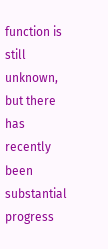function is still unknown, but there has recently been substantial progress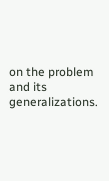on the problem and its generalizations.